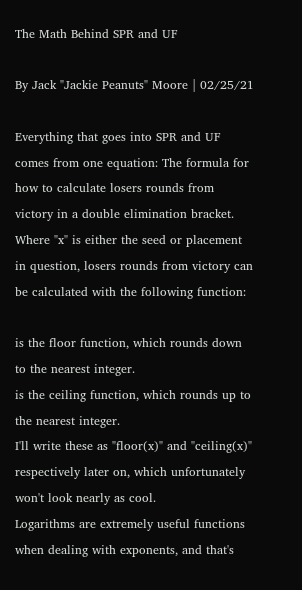The Math Behind SPR and UF

By Jack "Jackie Peanuts" Moore | 02/25/21

Everything that goes into SPR and UF comes from one equation: The formula for how to calculate losers rounds from victory in a double elimination bracket. Where "x" is either the seed or placement in question, losers rounds from victory can be calculated with the following function:

is the floor function, which rounds down to the nearest integer.
is the ceiling function, which rounds up to the nearest integer.
I'll write these as "floor(x)" and "ceiling(x)" respectively later on, which unfortunately won't look nearly as cool.
Logarithms are extremely useful functions when dealing with exponents, and that's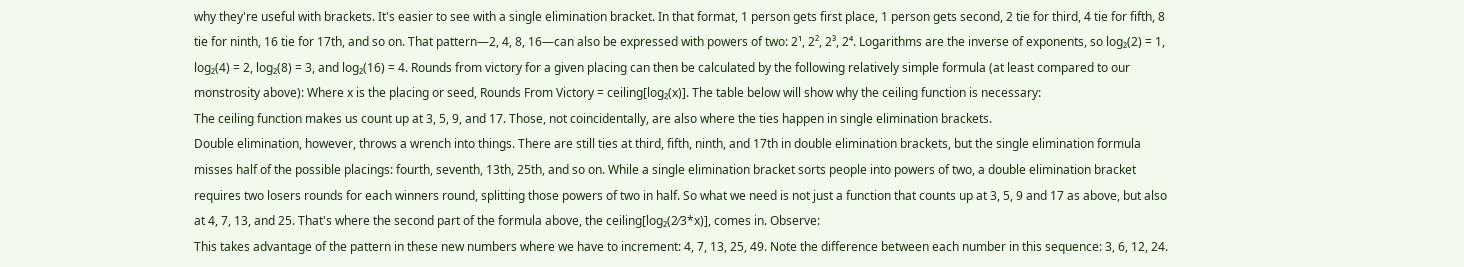why they're useful with brackets. It's easier to see with a single elimination bracket. In that format, 1 person gets first place, 1 person gets second, 2 tie for third, 4 tie for fifth, 8 tie for ninth, 16 tie for 17th, and so on. That pattern—2, 4, 8, 16—can also be expressed with powers of two: 2¹, 2², 2³, 2⁴. Logarithms are the inverse of exponents, so log₂(2) = 1, log₂(4) = 2, log₂(8) = 3, and log₂(16) = 4. Rounds from victory for a given placing can then be calculated by the following relatively simple formula (at least compared to our monstrosity above): Where x is the placing or seed, Rounds From Victory = ceiling[log₂(x)]. The table below will show why the ceiling function is necessary:
The ceiling function makes us count up at 3, 5, 9, and 17. Those, not coincidentally, are also where the ties happen in single elimination brackets.
Double elimination, however, throws a wrench into things. There are still ties at third, fifth, ninth, and 17th in double elimination brackets, but the single elimination formula misses half of the possible placings: fourth, seventh, 13th, 25th, and so on. While a single elimination bracket sorts people into powers of two, a double elimination bracket requires two losers rounds for each winners round, splitting those powers of two in half. So what we need is not just a function that counts up at 3, 5, 9 and 17 as above, but also at 4, 7, 13, and 25. That's where the second part of the formula above, the ceiling[log₂(2⁄3*x)], comes in. Observe:
This takes advantage of the pattern in these new numbers where we have to increment: 4, 7, 13, 25, 49. Note the difference between each number in this sequence: 3, 6, 12, 24.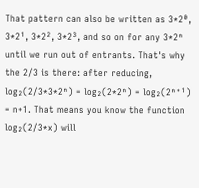That pattern can also be written as 3*2⁰, 3*2¹, 3*2², 3*2³, and so on for any 3*2ⁿ until we run out of entrants. That's why the 2/3 is there: after reducing, log₂(2⁄3*3*2ⁿ) = log₂(2*2ⁿ) = log₂(2ⁿ⁺¹) = n+1. That means you know the function log₂(2⁄3*x) will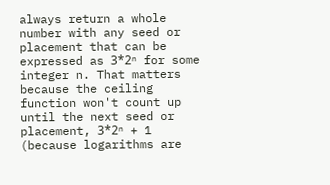always return a whole number with any seed or placement that can be expressed as 3*2ⁿ for some integer n. That matters because the ceiling function won't count up until the next seed or placement, 3*2ⁿ + 1 (because logarithms are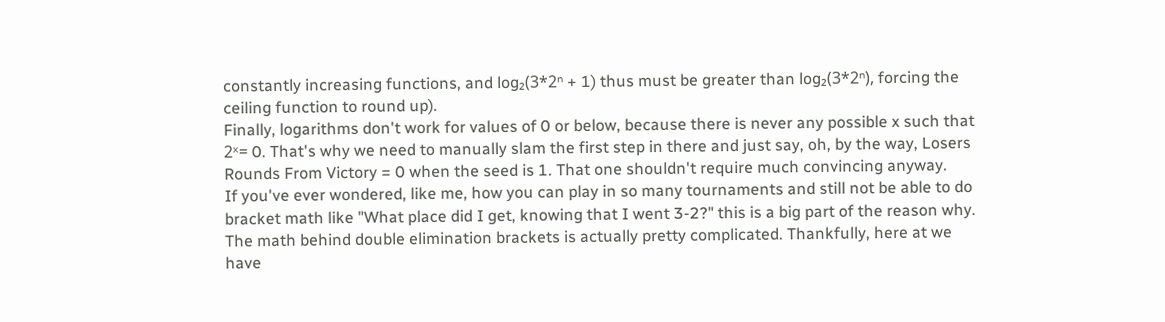constantly increasing functions, and log₂(3*2ⁿ + 1) thus must be greater than log₂(3*2ⁿ), forcing the ceiling function to round up).
Finally, logarithms don't work for values of 0 or below, because there is never any possible x such that 2ˣ= 0. That's why we need to manually slam the first step in there and just say, oh, by the way, Losers Rounds From Victory = 0 when the seed is 1. That one shouldn't require much convincing anyway.
If you've ever wondered, like me, how you can play in so many tournaments and still not be able to do bracket math like "What place did I get, knowing that I went 3-2?" this is a big part of the reason why. The math behind double elimination brackets is actually pretty complicated. Thankfully, here at we have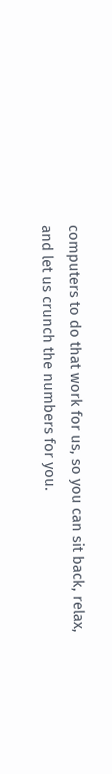computers to do that work for us, so you can sit back, relax, and let us crunch the numbers for you.